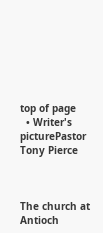top of page
  • Writer's picturePastor Tony Pierce



The church at Antioch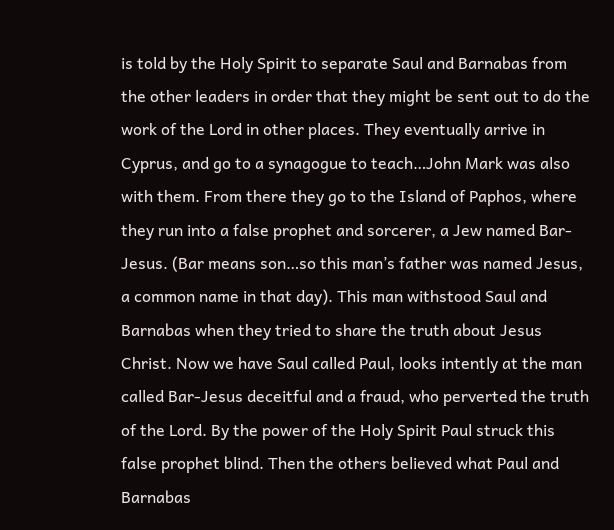is told by the Holy Spirit to separate Saul and Barnabas from the other leaders in order that they might be sent out to do the work of the Lord in other places. They eventually arrive in Cyprus, and go to a synagogue to teach…John Mark was also with them. From there they go to the Island of Paphos, where they run into a false prophet and sorcerer, a Jew named Bar-Jesus. (Bar means son…so this man’s father was named Jesus, a common name in that day). This man withstood Saul and Barnabas when they tried to share the truth about Jesus Christ. Now we have Saul called Paul, looks intently at the man called Bar-Jesus deceitful and a fraud, who perverted the truth of the Lord. By the power of the Holy Spirit Paul struck this false prophet blind. Then the others believed what Paul and Barnabas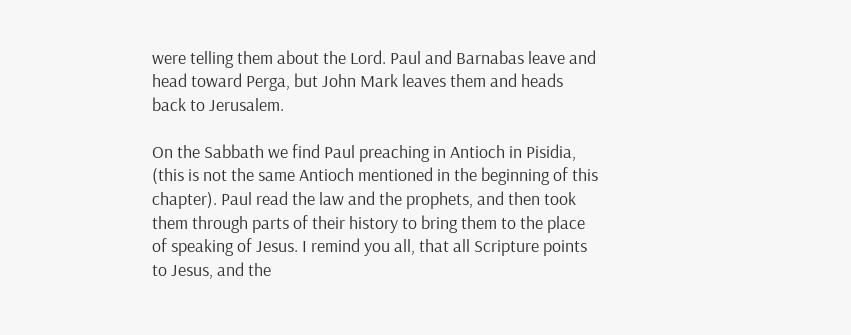were telling them about the Lord. Paul and Barnabas leave and head toward Perga, but John Mark leaves them and heads back to Jerusalem.

On the Sabbath we find Paul preaching in Antioch in Pisidia, (this is not the same Antioch mentioned in the beginning of this chapter). Paul read the law and the prophets, and then took them through parts of their history to bring them to the place of speaking of Jesus. I remind you all, that all Scripture points to Jesus, and the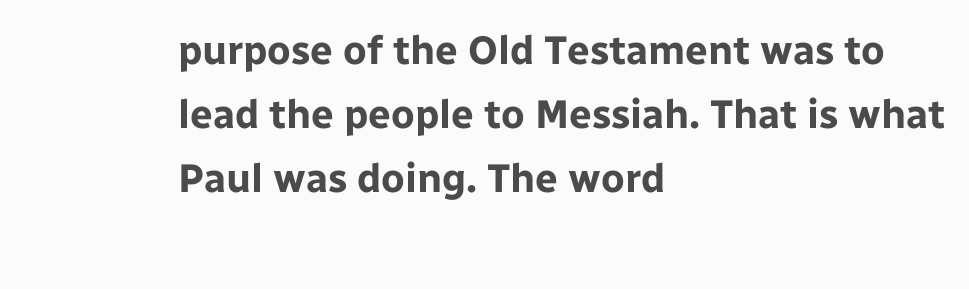purpose of the Old Testament was to lead the people to Messiah. That is what Paul was doing. The word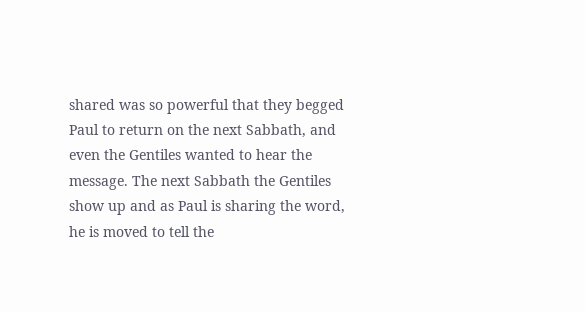shared was so powerful that they begged Paul to return on the next Sabbath, and even the Gentiles wanted to hear the message. The next Sabbath the Gentiles show up and as Paul is sharing the word, he is moved to tell the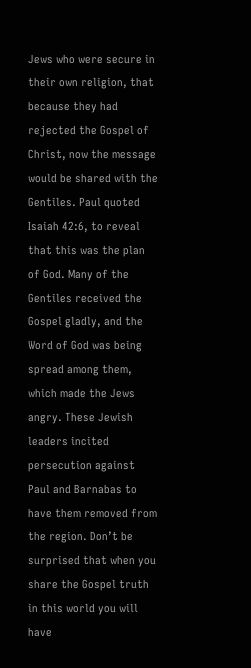Jews who were secure in their own religion, that because they had rejected the Gospel of Christ, now the message would be shared with the Gentiles. Paul quoted Isaiah 42:6, to reveal that this was the plan of God. Many of the Gentiles received the Gospel gladly, and the Word of God was being spread among them, which made the Jews angry. These Jewish leaders incited persecution against Paul and Barnabas to have them removed from the region. Don’t be surprised that when you share the Gospel truth in this world you will have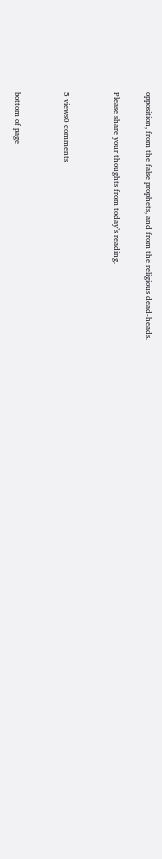opposition, from the false prophets, and from the religious dead-heads.

Please share your thoughts from today’s reading.


5 views0 comments


bottom of page